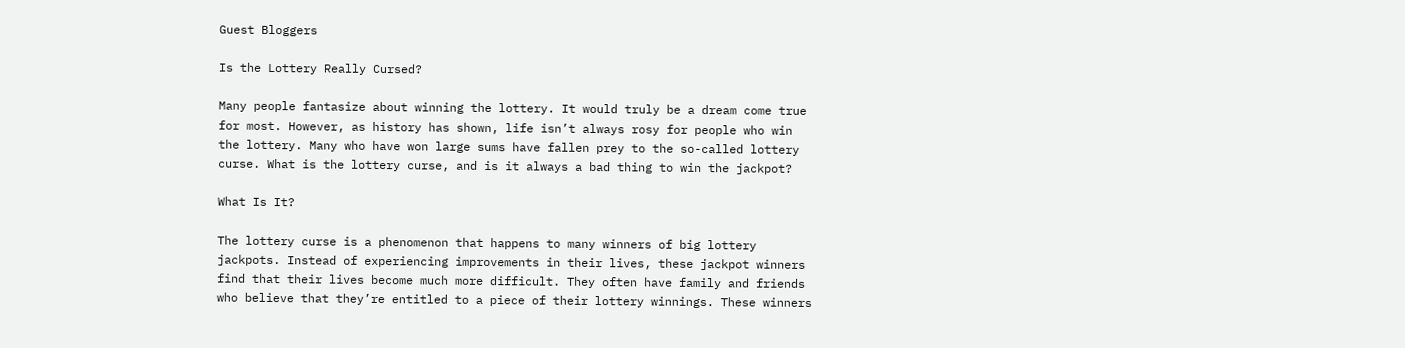Guest Bloggers

Is the Lottery Really Cursed?

Many people fantasize about winning the lottery. It would truly be a dream come true for most. However, as history has shown, life isn’t always rosy for people who win the lottery. Many who have won large sums have fallen prey to the so-called lottery curse. What is the lottery curse, and is it always a bad thing to win the jackpot?

What Is It?

The lottery curse is a phenomenon that happens to many winners of big lottery jackpots. Instead of experiencing improvements in their lives, these jackpot winners find that their lives become much more difficult. They often have family and friends who believe that they’re entitled to a piece of their lottery winnings. These winners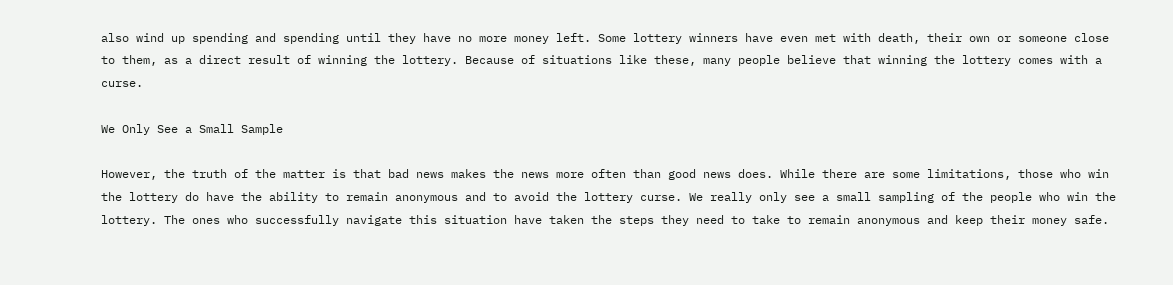also wind up spending and spending until they have no more money left. Some lottery winners have even met with death, their own or someone close to them, as a direct result of winning the lottery. Because of situations like these, many people believe that winning the lottery comes with a curse.

We Only See a Small Sample

However, the truth of the matter is that bad news makes the news more often than good news does. While there are some limitations, those who win the lottery do have the ability to remain anonymous and to avoid the lottery curse. We really only see a small sampling of the people who win the lottery. The ones who successfully navigate this situation have taken the steps they need to take to remain anonymous and keep their money safe.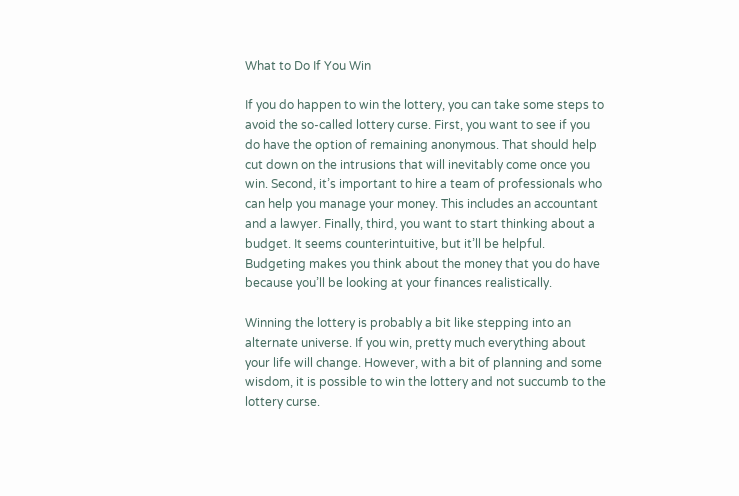What to Do If You Win

If you do happen to win the lottery, you can take some steps to avoid the so-called lottery curse. First, you want to see if you do have the option of remaining anonymous. That should help cut down on the intrusions that will inevitably come once you win. Second, it’s important to hire a team of professionals who can help you manage your money. This includes an accountant and a lawyer. Finally, third, you want to start thinking about a budget. It seems counterintuitive, but it’ll be helpful. Budgeting makes you think about the money that you do have because you’ll be looking at your finances realistically.

Winning the lottery is probably a bit like stepping into an alternate universe. If you win, pretty much everything about your life will change. However, with a bit of planning and some wisdom, it is possible to win the lottery and not succumb to the lottery curse.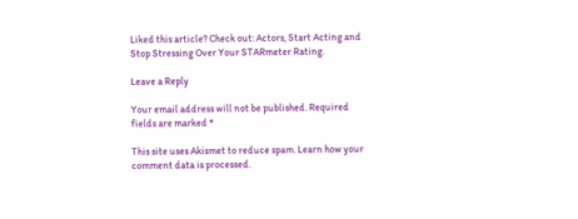Liked this article? Check out: Actors, Start Acting and Stop Stressing Over Your STARmeter Rating.

Leave a Reply

Your email address will not be published. Required fields are marked *

This site uses Akismet to reduce spam. Learn how your comment data is processed.